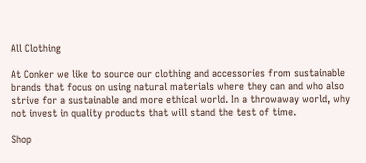All Clothing

At Conker we like to source our clothing and accessories from sustainable brands that focus on using natural materials where they can and who also strive for a sustainable and more ethical world. In a throwaway world, why not invest in quality products that will stand the test of time.

Shop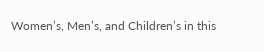Women’s, Men’s, and Children’s in this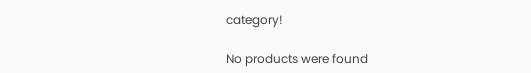category!

No products were found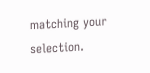matching your selection.